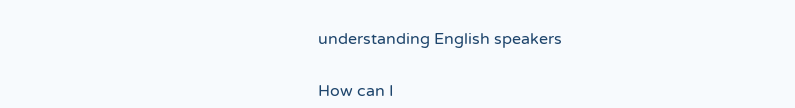understanding English speakers


How can I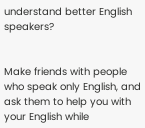understand better English speakers?


Make friends with people who speak only English, and ask them to help you with your English while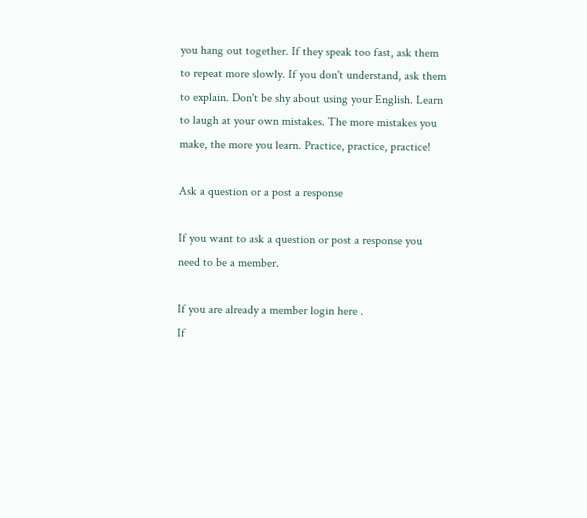you hang out together. If they speak too fast, ask them to repeat more slowly. If you don't understand, ask them to explain. Don't be shy about using your English. Learn to laugh at your own mistakes. The more mistakes you make, the more you learn. Practice, practice, practice!

Ask a question or a post a response

If you want to ask a question or post a response you need to be a member.

If you are already a member login here .
If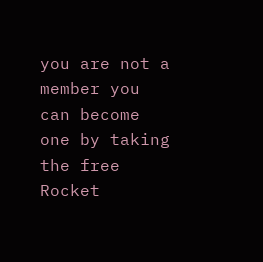you are not a member you can become one by taking the free Rocket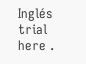Inglés trial here .